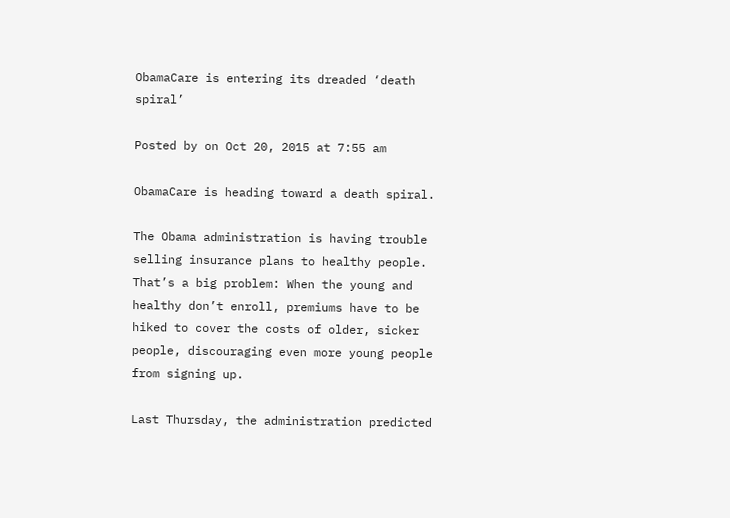ObamaCare is entering its dreaded ‘death spiral’

Posted by on Oct 20, 2015 at 7:55 am

ObamaCare is heading toward a death spiral.

The Obama administration is having trouble selling insurance plans to healthy people. That’s a big problem: When the young and healthy don’t enroll, premiums have to be hiked to cover the costs of older, sicker people, discouraging even more young people from signing up.

Last Thursday, the administration predicted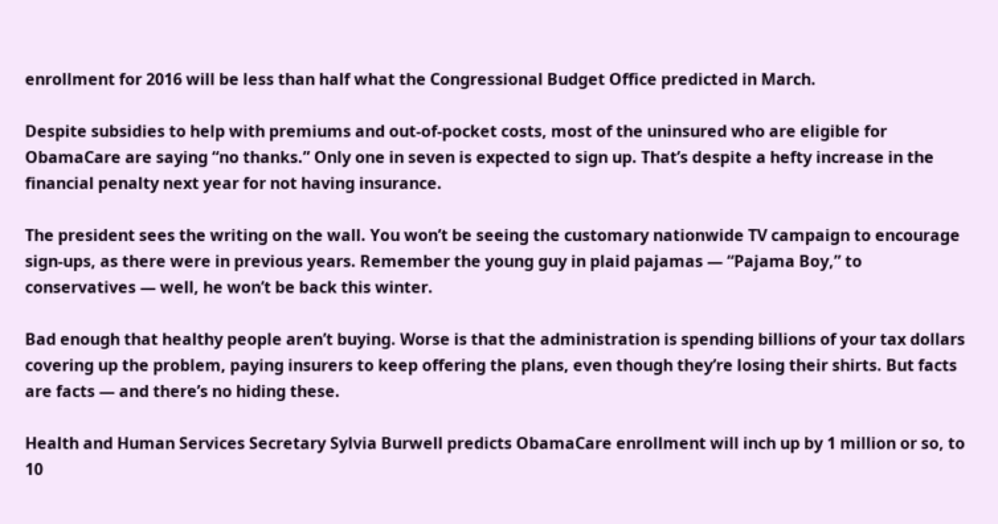enrollment for 2016 will be less than half what the Congressional Budget Office predicted in March.

Despite subsidies to help with premiums and out-of-pocket costs, most of the uninsured who are eligible for ObamaCare are saying “no thanks.” Only one in seven is expected to sign up. That’s despite a hefty increase in the financial penalty next year for not having insurance.

The president sees the writing on the wall. You won’t be seeing the customary nationwide TV campaign to encourage sign-ups, as there were in previous years. Remember the young guy in plaid pajamas — “Pajama Boy,” to conservatives — well, he won’t be back this winter.

Bad enough that healthy people aren’t buying. Worse is that the administration is spending billions of your tax dollars covering up the problem, paying insurers to keep offering the plans, even though they’re losing their shirts. But facts are facts — and there’s no hiding these.

Health and Human Services Secretary Sylvia Burwell predicts ObamaCare enrollment will inch up by 1 million or so, to 10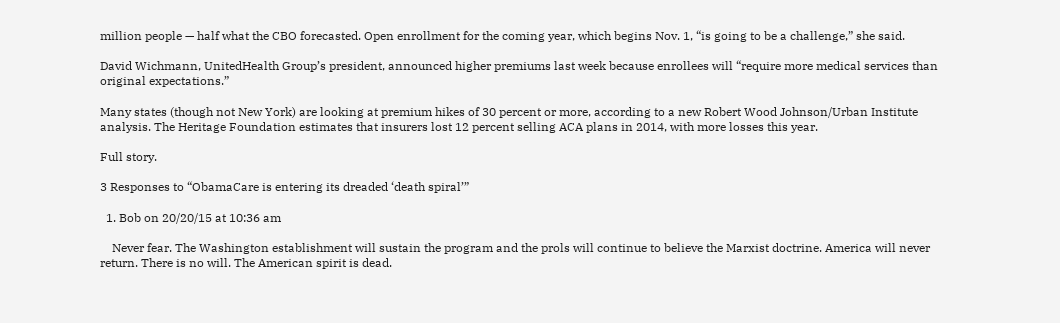million people — half what the CBO forecasted. Open enrollment for the coming year, which begins Nov. 1, “is going to be a challenge,” she said.

David Wichmann, UnitedHealth Group’s president, announced higher premiums last week because enrollees will “require more medical services than original expectations.”

Many states (though not New York) are looking at premium hikes of 30 percent or more, according to a new Robert Wood Johnson/Urban Institute analysis. The Heritage Foundation estimates that insurers lost 12 percent selling ACA plans in 2014, with more losses this year.

Full story.

3 Responses to “ObamaCare is entering its dreaded ‘death spiral’”

  1. Bob on 20/20/15 at 10:36 am

    Never fear. The Washington establishment will sustain the program and the prols will continue to believe the Marxist doctrine. America will never return. There is no will. The American spirit is dead.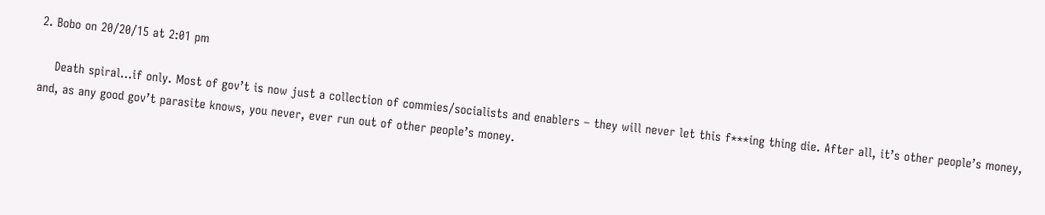2. Bobo on 20/20/15 at 2:01 pm

    Death spiral…if only. Most of gov’t is now just a collection of commies/socialists and enablers – they will never let this f***ing thing die. After all, it’s other people’s money, and, as any good gov’t parasite knows, you never, ever run out of other people’s money.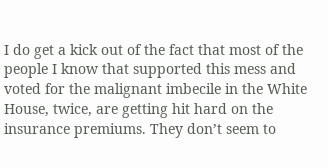I do get a kick out of the fact that most of the people I know that supported this mess and voted for the malignant imbecile in the White House, twice, are getting hit hard on the insurance premiums. They don’t seem to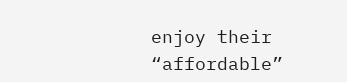enjoy their “affordable”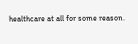healthcare at all for some reason.